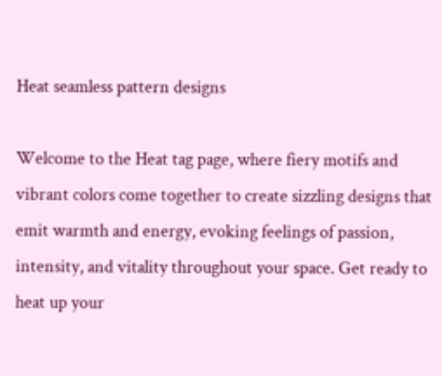Heat seamless pattern designs

Welcome to the Heat tag page, where fiery motifs and vibrant colors come together to create sizzling designs that emit warmth and energy, evoking feelings of passion, intensity, and vitality throughout your space. Get ready to heat up your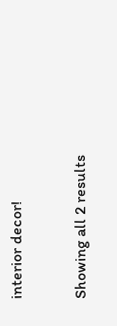interior decor!

Showing all 2 results